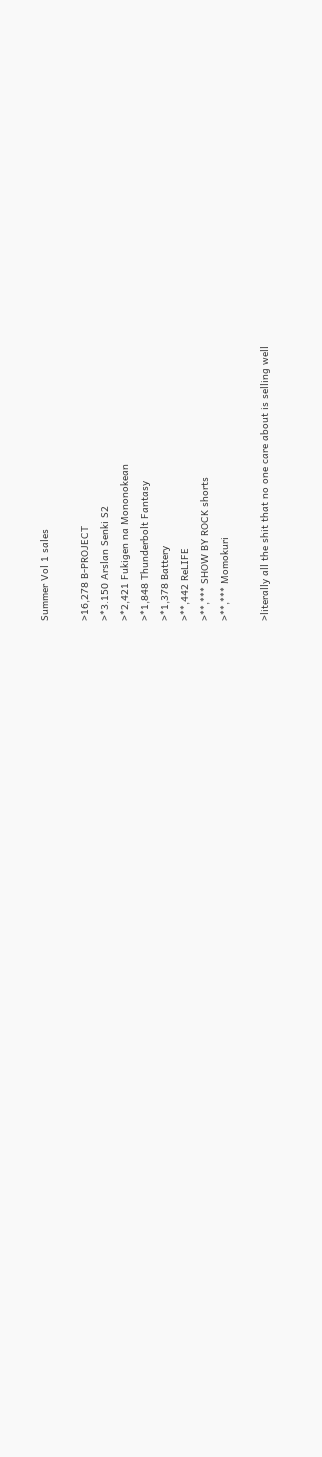Summer Vol 1 sales

>16,278 B-PROJECT
>*3.150 Arslan Senki S2
>*2,421 Fukigen na Mononokean
>*1,848 Thunderbolt Fantasy
>*1,378 Battery
>**,442 ReLIFE
>**,*** SHOW BY ROCK shorts
>**,*** Momokuri

>literally all the shit that no one care about is selling well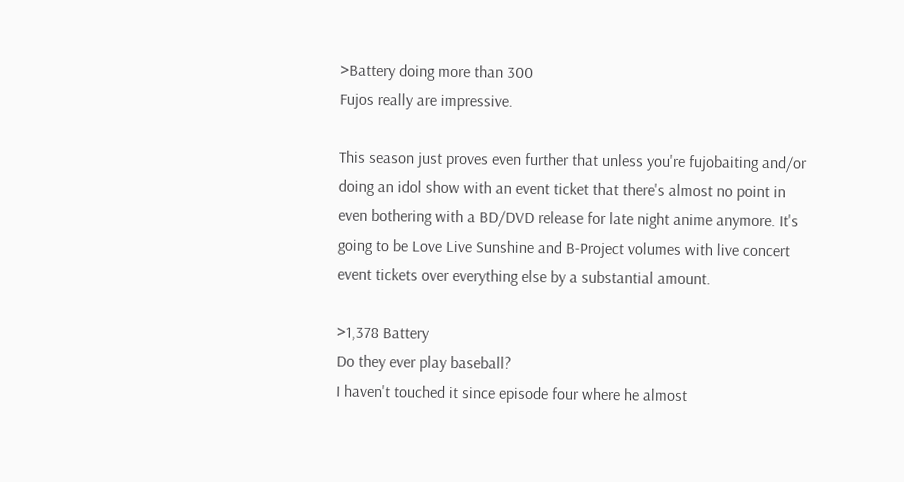>Battery doing more than 300
Fujos really are impressive.

This season just proves even further that unless you're fujobaiting and/or doing an idol show with an event ticket that there's almost no point in even bothering with a BD/DVD release for late night anime anymore. It's going to be Love Live Sunshine and B-Project volumes with live concert event tickets over everything else by a substantial amount.

>1,378 Battery
Do they ever play baseball?
I haven't touched it since episode four where he almost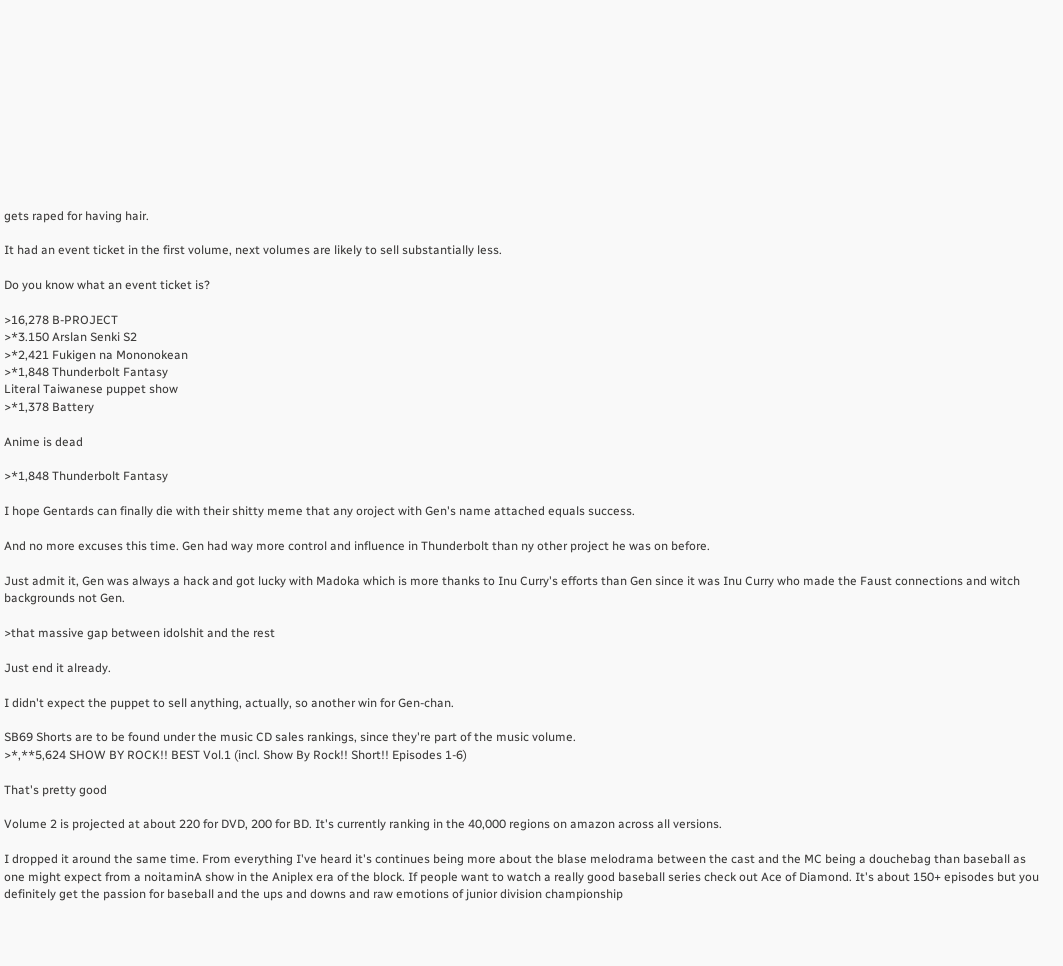gets raped for having hair.

It had an event ticket in the first volume, next volumes are likely to sell substantially less.

Do you know what an event ticket is?

>16,278 B-PROJECT
>*3.150 Arslan Senki S2
>*2,421 Fukigen na Mononokean
>*1,848 Thunderbolt Fantasy
Literal Taiwanese puppet show
>*1,378 Battery

Anime is dead

>*1,848 Thunderbolt Fantasy

I hope Gentards can finally die with their shitty meme that any oroject with Gen's name attached equals success.

And no more excuses this time. Gen had way more control and influence in Thunderbolt than ny other project he was on before.

Just admit it, Gen was always a hack and got lucky with Madoka which is more thanks to Inu Curry's efforts than Gen since it was Inu Curry who made the Faust connections and witch backgrounds not Gen.

>that massive gap between idolshit and the rest

Just end it already.

I didn't expect the puppet to sell anything, actually, so another win for Gen-chan.

SB69 Shorts are to be found under the music CD sales rankings, since they're part of the music volume.
>*,**5,624 SHOW BY ROCK!! BEST Vol.1 (incl. Show By Rock!! Short!! Episodes 1-6)

That's pretty good

Volume 2 is projected at about 220 for DVD, 200 for BD. It's currently ranking in the 40,000 regions on amazon across all versions.

I dropped it around the same time. From everything I've heard it's continues being more about the blase melodrama between the cast and the MC being a douchebag than baseball as one might expect from a noitaminA show in the Aniplex era of the block. If people want to watch a really good baseball series check out Ace of Diamond. It's about 150+ episodes but you definitely get the passion for baseball and the ups and downs and raw emotions of junior division championship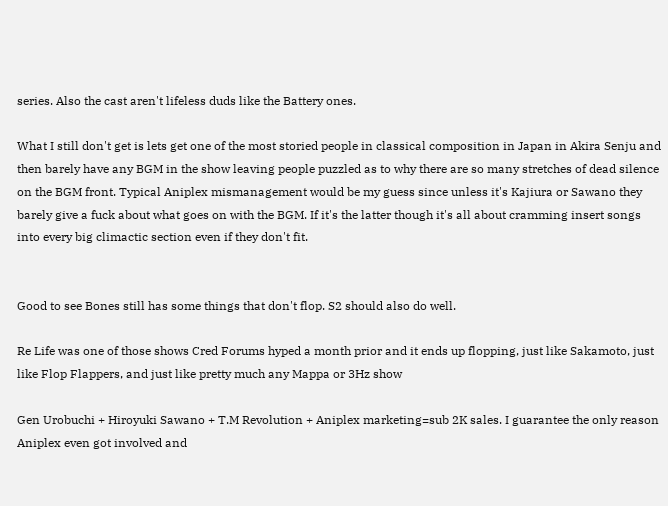series. Also the cast aren't lifeless duds like the Battery ones.

What I still don't get is lets get one of the most storied people in classical composition in Japan in Akira Senju and then barely have any BGM in the show leaving people puzzled as to why there are so many stretches of dead silence on the BGM front. Typical Aniplex mismanagement would be my guess since unless it's Kajiura or Sawano they barely give a fuck about what goes on with the BGM. If it's the latter though it's all about cramming insert songs into every big climactic section even if they don't fit.


Good to see Bones still has some things that don't flop. S2 should also do well.

Re Life was one of those shows Cred Forums hyped a month prior and it ends up flopping, just like Sakamoto, just like Flop Flappers, and just like pretty much any Mappa or 3Hz show

Gen Urobuchi + Hiroyuki Sawano + T.M Revolution + Aniplex marketing=sub 2K sales. I guarantee the only reason Aniplex even got involved and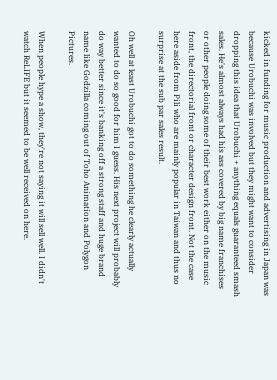kicked in funding for music production and advertising in Japan was because Urobuchi was involved but they might want to consider dropping this idea that Urobuchi + anything equals guaranteed smash sales. He's almost always had his ass covered by big name franchises or other people doing some of their best work either on the music front, the directorial front or character design front. Not the case here aside from Pili who are mainly popular in Taiwan and thus no surprise at the sub par sales result.

Oh well at least Urobuchi got to do something he clearly actually wanted to do so good for him I guess. His next project will probably do way better since it's banking off a strong staff and huge brand name like Godzilla coming out of Toho Animation and Polygon Pictures.

When people hype a show, they're not saying it will sell well. I didn't watch ReLIFE but it seemed to be well received on here.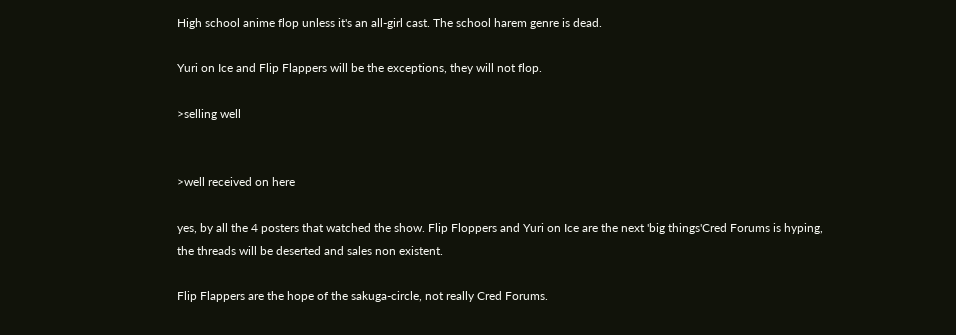High school anime flop unless it's an all-girl cast. The school harem genre is dead.

Yuri on Ice and Flip Flappers will be the exceptions, they will not flop.

>selling well


>well received on here

yes, by all the 4 posters that watched the show. Flip Floppers and Yuri on Ice are the next 'big things'Cred Forums is hyping, the threads will be deserted and sales non existent.

Flip Flappers are the hope of the sakuga-circle, not really Cred Forums.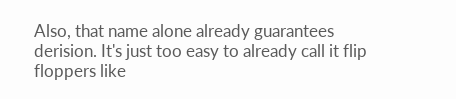Also, that name alone already guarantees derision. It's just too easy to already call it flip floppers like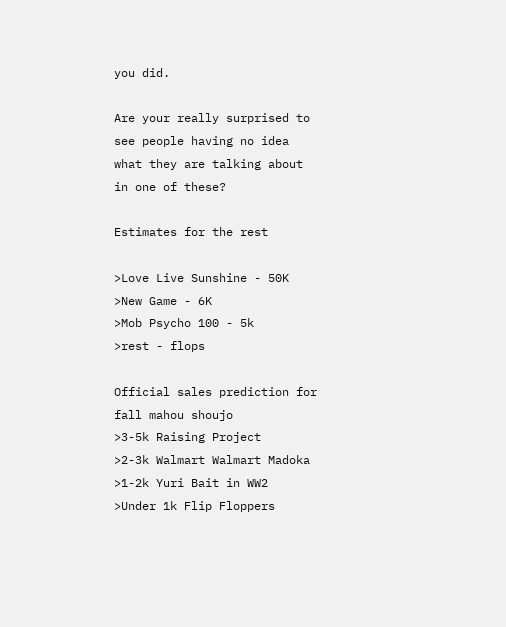you did.

Are your really surprised to see people having no idea what they are talking about in one of these?

Estimates for the rest

>Love Live Sunshine - 50K
>New Game - 6K
>Mob Psycho 100 - 5k
>rest - flops

Official sales prediction for fall mahou shoujo
>3-5k Raising Project
>2-3k Walmart Walmart Madoka
>1-2k Yuri Bait in WW2
>Under 1k Flip Floppers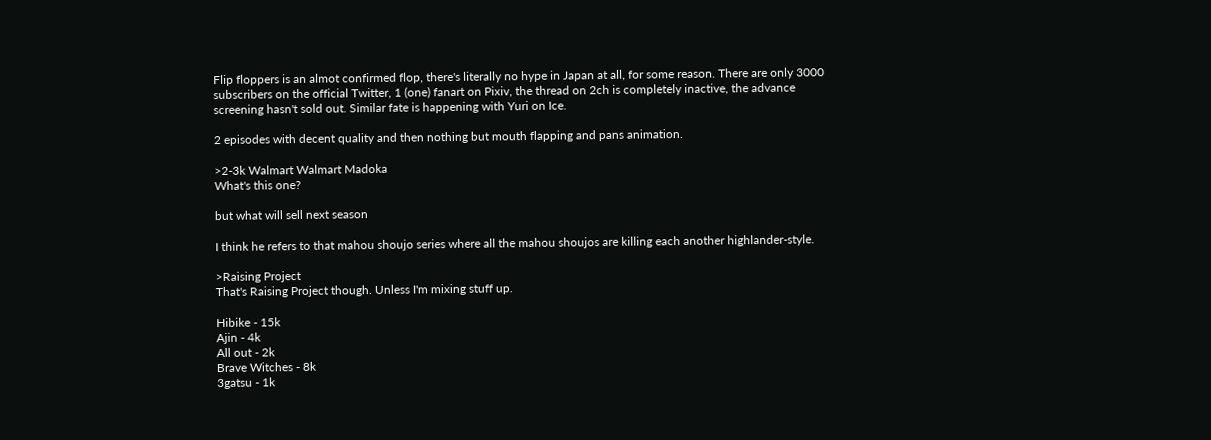Flip floppers is an almot confirmed flop, there's literally no hype in Japan at all, for some reason. There are only 3000 subscribers on the official Twitter, 1 (one) fanart on Pixiv, the thread on 2ch is completely inactive, the advance screening hasn't sold out. Similar fate is happening with Yuri on Ice.

2 episodes with decent quality and then nothing but mouth flapping and pans animation.

>2-3k Walmart Walmart Madoka
What's this one?

but what will sell next season

I think he refers to that mahou shoujo series where all the mahou shoujos are killing each another highlander-style.

>Raising Project
That's Raising Project though. Unless I'm mixing stuff up.

Hibike - 15k
Ajin - 4k
All out - 2k
Brave Witches - 8k
3gatsu - 1k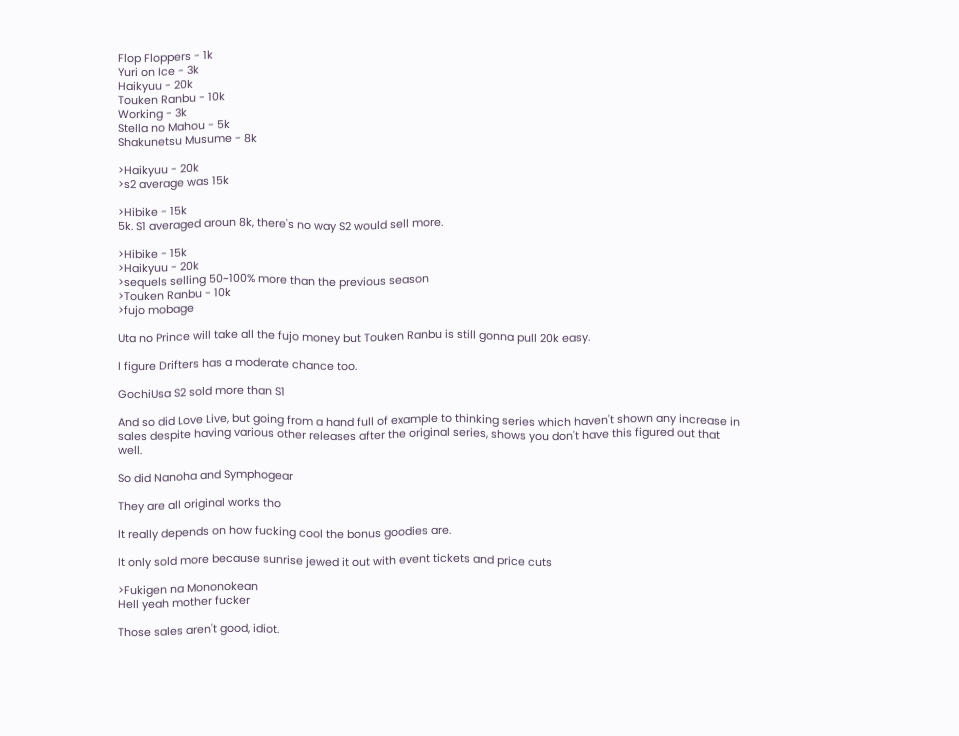Flop Floppers - 1k
Yuri on Ice - 3k
Haikyuu - 20k
Touken Ranbu - 10k
Working - 3k
Stella no Mahou - 5k
Shakunetsu Musume - 8k

>Haikyuu - 20k
>s2 average was 15k

>Hibike - 15k
5k. S1 averaged aroun 8k, there's no way S2 would sell more.

>Hibike - 15k
>Haikyuu - 20k
>sequels selling 50~100% more than the previous season
>Touken Ranbu - 10k
>fujo mobage

Uta no Prince will take all the fujo money but Touken Ranbu is still gonna pull 20k easy.

I figure Drifters has a moderate chance too.

GochiUsa S2 sold more than S1

And so did Love Live, but going from a hand full of example to thinking series which haven't shown any increase in sales despite having various other releases after the original series, shows you don't have this figured out that well.

So did Nanoha and Symphogear

They are all original works tho

It really depends on how fucking cool the bonus goodies are.

It only sold more because sunrise jewed it out with event tickets and price cuts

>Fukigen na Mononokean
Hell yeah mother fucker

Those sales aren't good, idiot.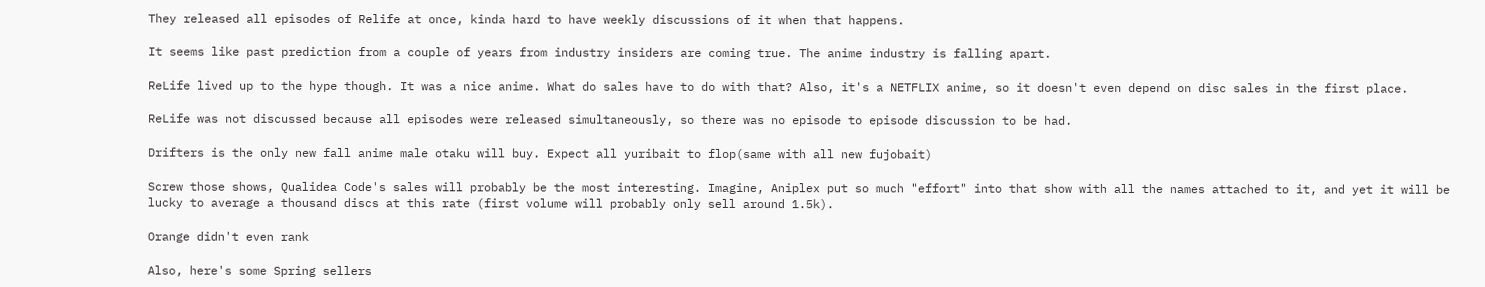They released all episodes of Relife at once, kinda hard to have weekly discussions of it when that happens.

It seems like past prediction from a couple of years from industry insiders are coming true. The anime industry is falling apart.

ReLife lived up to the hype though. It was a nice anime. What do sales have to do with that? Also, it's a NETFLIX anime, so it doesn't even depend on disc sales in the first place.

ReLife was not discussed because all episodes were released simultaneously, so there was no episode to episode discussion to be had.

Drifters is the only new fall anime male otaku will buy. Expect all yuribait to flop(same with all new fujobait)

Screw those shows, Qualidea Code's sales will probably be the most interesting. Imagine, Aniplex put so much "effort" into that show with all the names attached to it, and yet it will be lucky to average a thousand discs at this rate (first volume will probably only sell around 1.5k).

Orange didn't even rank

Also, here's some Spring sellers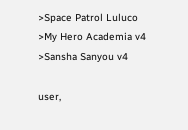>Space Patrol Luluco
>My Hero Academia v4
>Sansha Sanyou v4

user,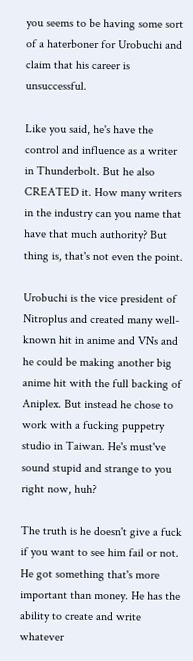you seems to be having some sort of a haterboner for Urobuchi and claim that his career is unsuccessful.

Like you said, he's have the control and influence as a writer in Thunderbolt. But he also CREATED it. How many writers in the industry can you name that have that much authority? But thing is, that's not even the point.

Urobuchi is the vice president of Nitroplus and created many well-known hit in anime and VNs and he could be making another big anime hit with the full backing of Aniplex. But instead he chose to work with a fucking puppetry studio in Taiwan. He's must've sound stupid and strange to you right now, huh?

The truth is he doesn't give a fuck if you want to see him fail or not. He got something that's more important than money. He has the ability to create and write whatever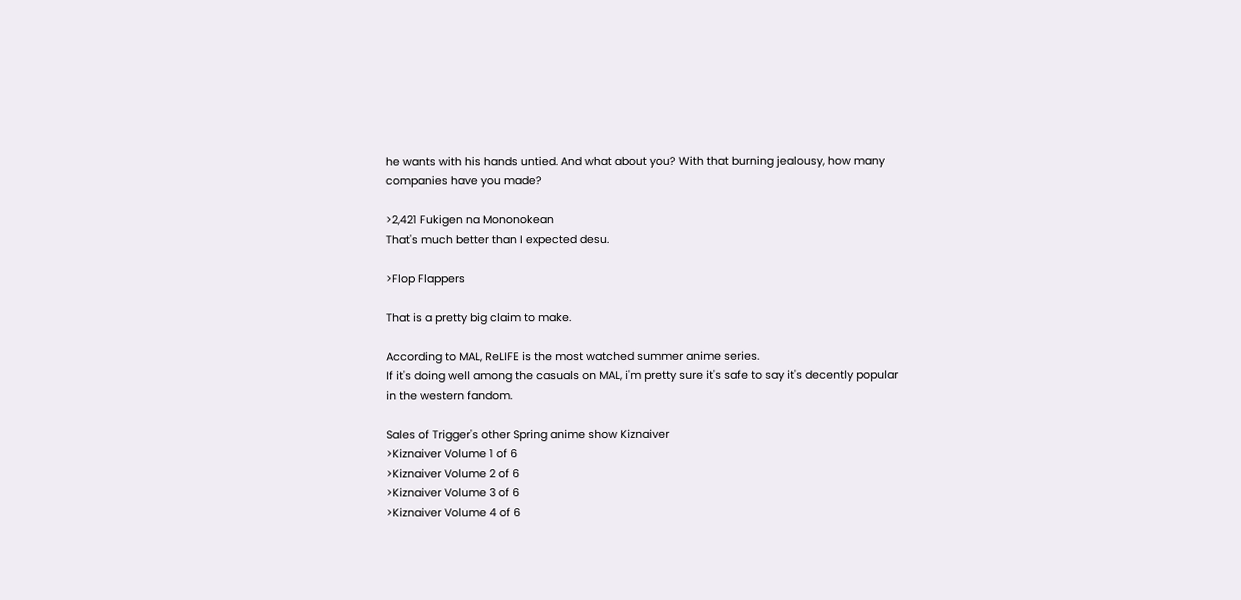he wants with his hands untied. And what about you? With that burning jealousy, how many companies have you made?

>2,421 Fukigen na Mononokean
That's much better than I expected desu.

>Flop Flappers

That is a pretty big claim to make.

According to MAL, ReLIFE is the most watched summer anime series.
If it's doing well among the casuals on MAL, i'm pretty sure it's safe to say it's decently popular in the western fandom.

Sales of Trigger's other Spring anime show Kiznaiver
>Kiznaiver Volume 1 of 6
>Kiznaiver Volume 2 of 6
>Kiznaiver Volume 3 of 6
>Kiznaiver Volume 4 of 6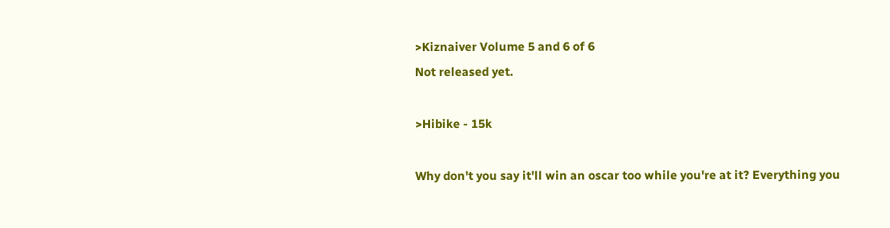>Kiznaiver Volume 5 and 6 of 6
Not released yet.

>Hibike - 15k

Why don't you say it'll win an oscar too while you're at it? Everything you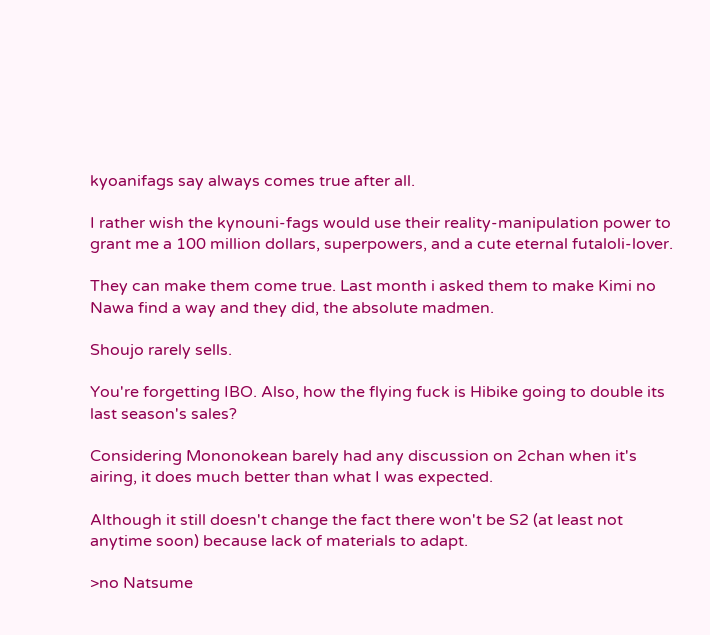kyoanifags say always comes true after all.

I rather wish the kynouni-fags would use their reality-manipulation power to grant me a 100 million dollars, superpowers, and a cute eternal futaloli-lover.

They can make them come true. Last month i asked them to make Kimi no Nawa find a way and they did, the absolute madmen.

Shoujo rarely sells.

You're forgetting IBO. Also, how the flying fuck is Hibike going to double its last season's sales?

Considering Mononokean barely had any discussion on 2chan when it's airing, it does much better than what I was expected.

Although it still doesn't change the fact there won't be S2 (at least not anytime soon) because lack of materials to adapt.

>no Natsume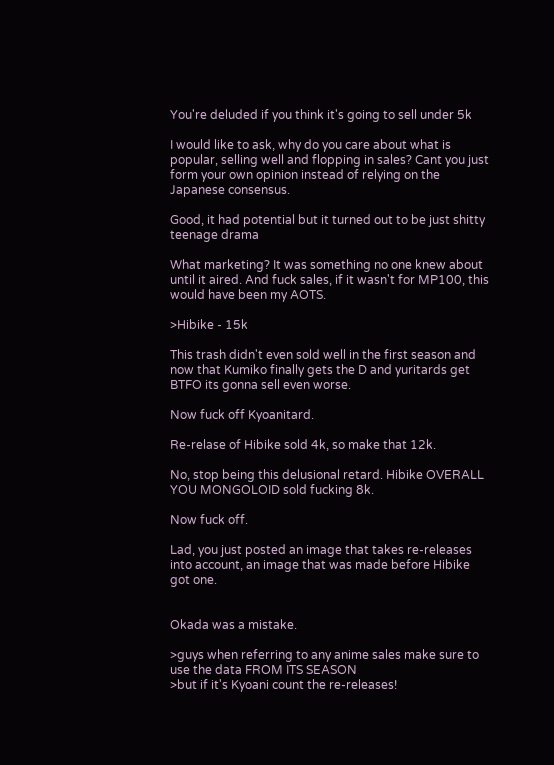You're deluded if you think it's going to sell under 5k

I would like to ask, why do you care about what is popular, selling well and flopping in sales? Cant you just form your own opinion instead of relying on the Japanese consensus.

Good, it had potential but it turned out to be just shitty teenage drama

What marketing? It was something no one knew about until it aired. And fuck sales, if it wasn't for MP100, this would have been my AOTS.

>Hibike - 15k

This trash didn't even sold well in the first season and now that Kumiko finally gets the D and yuritards get BTFO its gonna sell even worse.

Now fuck off Kyoanitard.

Re-relase of Hibike sold 4k, so make that 12k.

No, stop being this delusional retard. Hibike OVERALL YOU MONGOLOID sold fucking 8k.

Now fuck off.

Lad, you just posted an image that takes re-releases into account, an image that was made before Hibike got one.


Okada was a mistake.

>guys when referring to any anime sales make sure to use the data FROM ITS SEASON
>but if it's Kyoani count the re-releases!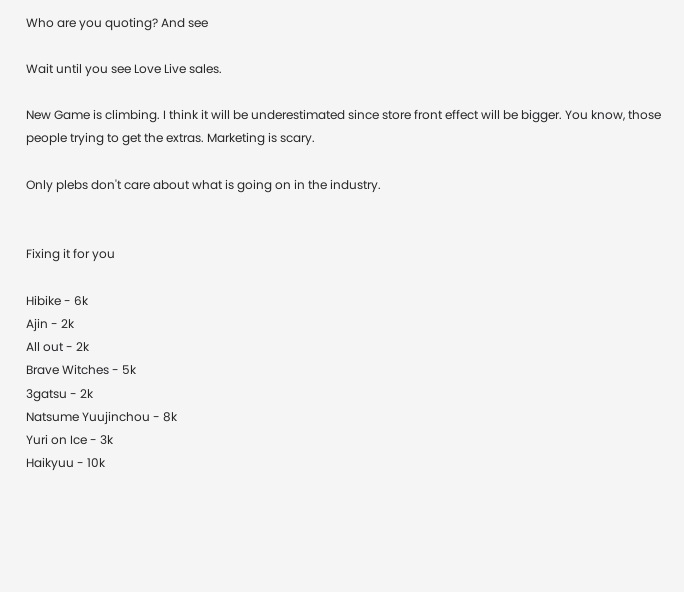Who are you quoting? And see

Wait until you see Love Live sales.

New Game is climbing. I think it will be underestimated since store front effect will be bigger. You know, those people trying to get the extras. Marketing is scary.

Only plebs don't care about what is going on in the industry.


Fixing it for you

Hibike - 6k
Ajin - 2k
All out - 2k
Brave Witches - 5k
3gatsu - 2k
Natsume Yuujinchou - 8k
Yuri on Ice - 3k
Haikyuu - 10k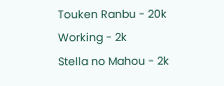Touken Ranbu - 20k
Working - 2k
Stella no Mahou - 2k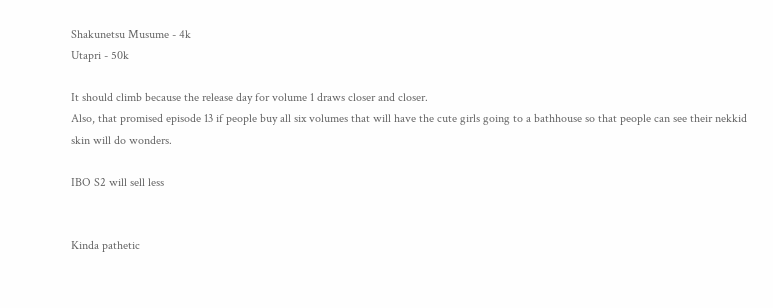Shakunetsu Musume - 4k
Utapri - 50k

It should climb because the release day for volume 1 draws closer and closer.
Also, that promised episode 13 if people buy all six volumes that will have the cute girls going to a bathhouse so that people can see their nekkid skin will do wonders.

IBO S2 will sell less


Kinda pathetic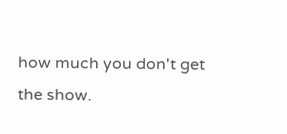how much you don't get the show.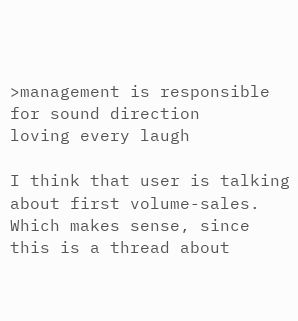>management is responsible for sound direction
loving every laugh

I think that user is talking about first volume-sales.
Which makes sense, since this is a thread about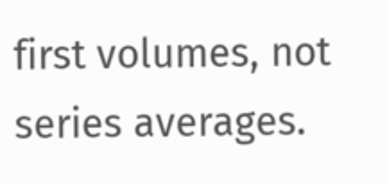first volumes, not series averages.